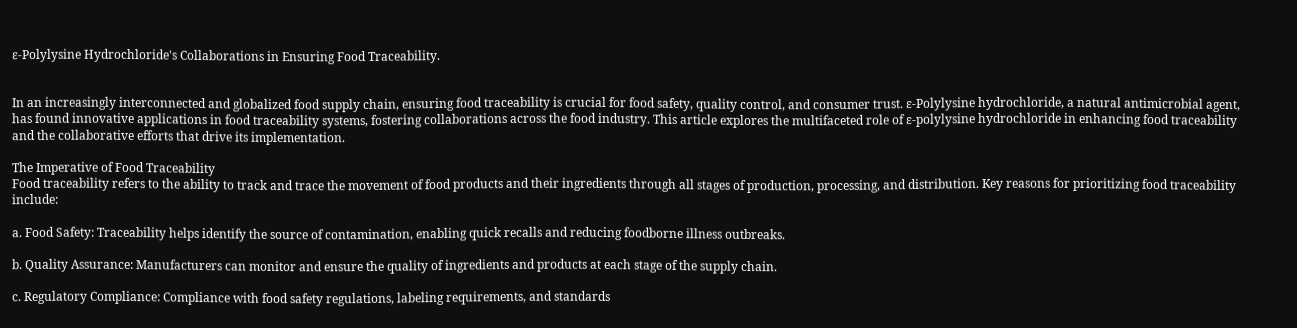ε-Polylysine Hydrochloride's Collaborations in Ensuring Food Traceability.


In an increasingly interconnected and globalized food supply chain, ensuring food traceability is crucial for food safety, quality control, and consumer trust. ε-Polylysine hydrochloride, a natural antimicrobial agent, has found innovative applications in food traceability systems, fostering collaborations across the food industry. This article explores the multifaceted role of ε-polylysine hydrochloride in enhancing food traceability and the collaborative efforts that drive its implementation.

The Imperative of Food Traceability
Food traceability refers to the ability to track and trace the movement of food products and their ingredients through all stages of production, processing, and distribution. Key reasons for prioritizing food traceability include:

a. Food Safety: Traceability helps identify the source of contamination, enabling quick recalls and reducing foodborne illness outbreaks.

b. Quality Assurance: Manufacturers can monitor and ensure the quality of ingredients and products at each stage of the supply chain.

c. Regulatory Compliance: Compliance with food safety regulations, labeling requirements, and standards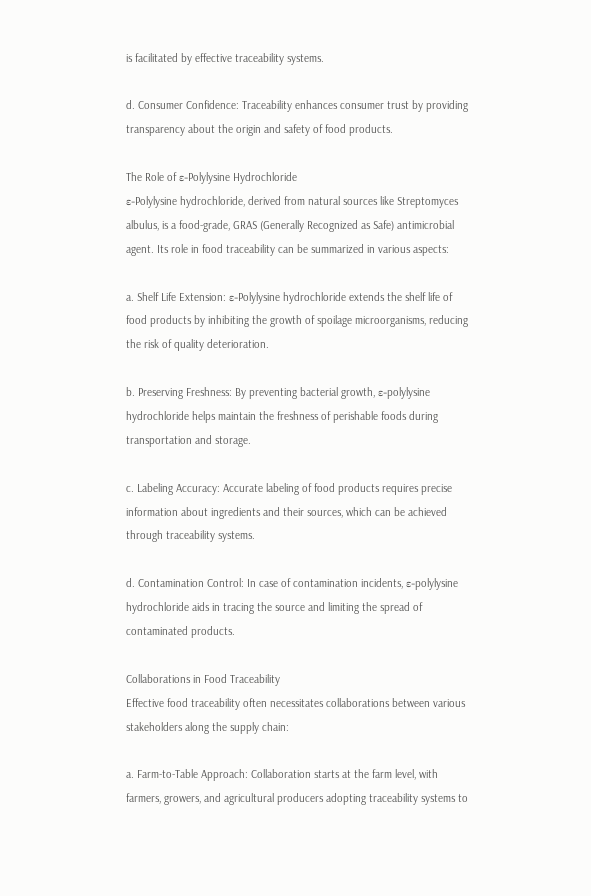is facilitated by effective traceability systems.

d. Consumer Confidence: Traceability enhances consumer trust by providing transparency about the origin and safety of food products.

The Role of ε-Polylysine Hydrochloride
ε-Polylysine hydrochloride, derived from natural sources like Streptomyces albulus, is a food-grade, GRAS (Generally Recognized as Safe) antimicrobial agent. Its role in food traceability can be summarized in various aspects:

a. Shelf Life Extension: ε-Polylysine hydrochloride extends the shelf life of food products by inhibiting the growth of spoilage microorganisms, reducing the risk of quality deterioration.

b. Preserving Freshness: By preventing bacterial growth, ε-polylysine hydrochloride helps maintain the freshness of perishable foods during transportation and storage.

c. Labeling Accuracy: Accurate labeling of food products requires precise information about ingredients and their sources, which can be achieved through traceability systems.

d. Contamination Control: In case of contamination incidents, ε-polylysine hydrochloride aids in tracing the source and limiting the spread of contaminated products.

Collaborations in Food Traceability
Effective food traceability often necessitates collaborations between various stakeholders along the supply chain:

a. Farm-to-Table Approach: Collaboration starts at the farm level, with farmers, growers, and agricultural producers adopting traceability systems to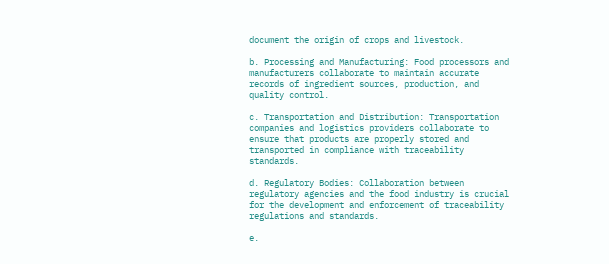document the origin of crops and livestock.

b. Processing and Manufacturing: Food processors and manufacturers collaborate to maintain accurate records of ingredient sources, production, and quality control.

c. Transportation and Distribution: Transportation companies and logistics providers collaborate to ensure that products are properly stored and transported in compliance with traceability standards.

d. Regulatory Bodies: Collaboration between regulatory agencies and the food industry is crucial for the development and enforcement of traceability regulations and standards.

e.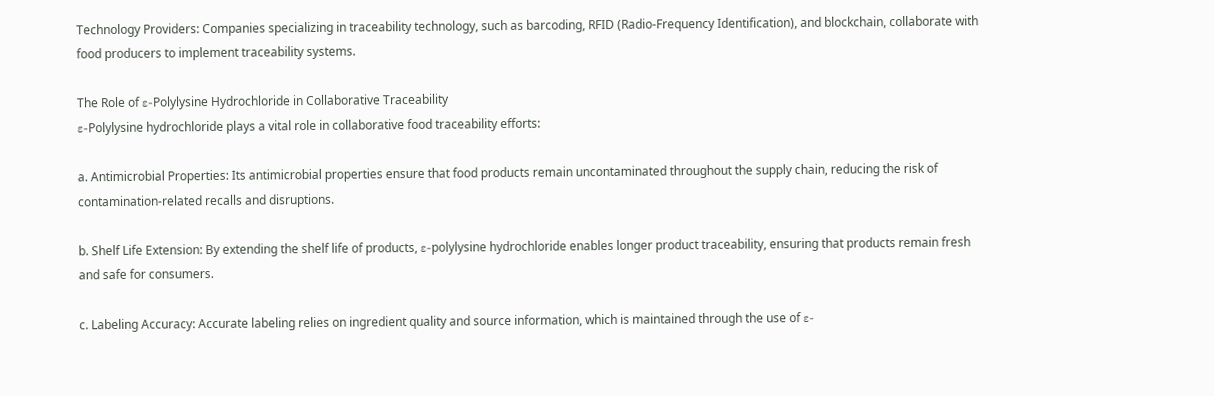Technology Providers: Companies specializing in traceability technology, such as barcoding, RFID (Radio-Frequency Identification), and blockchain, collaborate with food producers to implement traceability systems.

The Role of ε-Polylysine Hydrochloride in Collaborative Traceability
ε-Polylysine hydrochloride plays a vital role in collaborative food traceability efforts:

a. Antimicrobial Properties: Its antimicrobial properties ensure that food products remain uncontaminated throughout the supply chain, reducing the risk of contamination-related recalls and disruptions.

b. Shelf Life Extension: By extending the shelf life of products, ε-polylysine hydrochloride enables longer product traceability, ensuring that products remain fresh and safe for consumers.

c. Labeling Accuracy: Accurate labeling relies on ingredient quality and source information, which is maintained through the use of ε-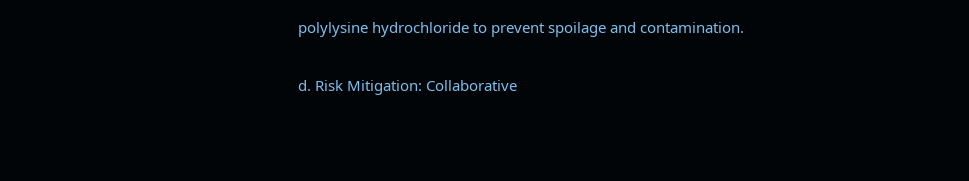polylysine hydrochloride to prevent spoilage and contamination.

d. Risk Mitigation: Collaborative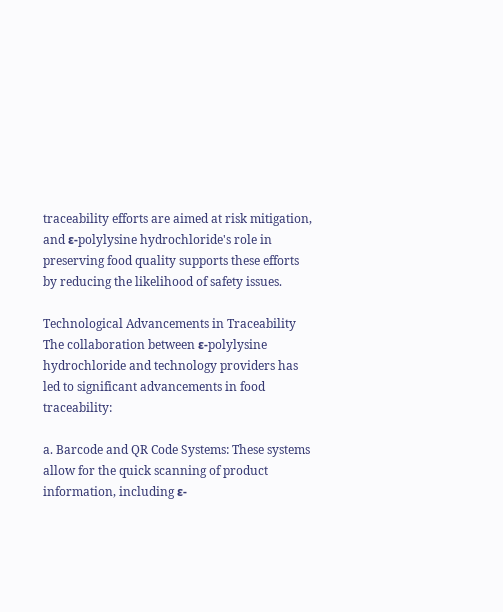traceability efforts are aimed at risk mitigation, and ε-polylysine hydrochloride's role in preserving food quality supports these efforts by reducing the likelihood of safety issues.

Technological Advancements in Traceability
The collaboration between ε-polylysine hydrochloride and technology providers has led to significant advancements in food traceability:

a. Barcode and QR Code Systems: These systems allow for the quick scanning of product information, including ε-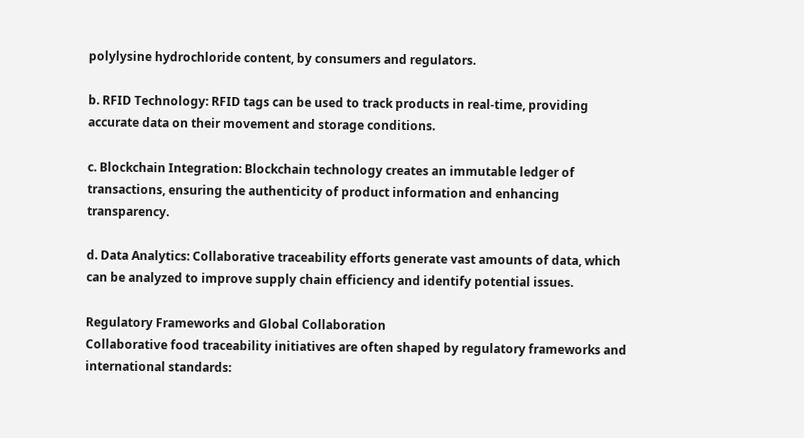polylysine hydrochloride content, by consumers and regulators.

b. RFID Technology: RFID tags can be used to track products in real-time, providing accurate data on their movement and storage conditions.

c. Blockchain Integration: Blockchain technology creates an immutable ledger of transactions, ensuring the authenticity of product information and enhancing transparency.

d. Data Analytics: Collaborative traceability efforts generate vast amounts of data, which can be analyzed to improve supply chain efficiency and identify potential issues.

Regulatory Frameworks and Global Collaboration
Collaborative food traceability initiatives are often shaped by regulatory frameworks and international standards: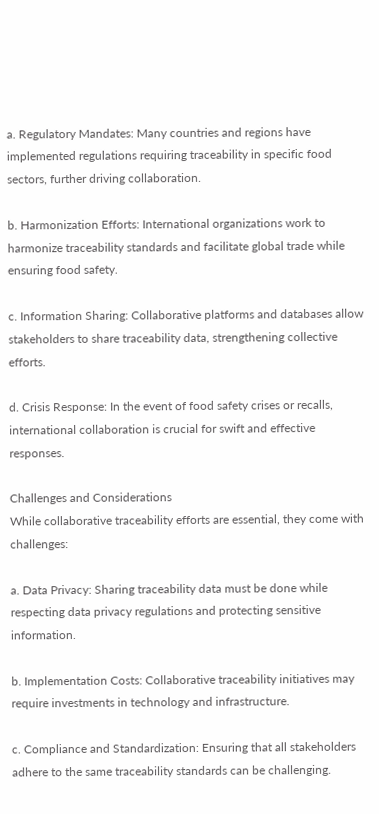a. Regulatory Mandates: Many countries and regions have implemented regulations requiring traceability in specific food sectors, further driving collaboration.

b. Harmonization Efforts: International organizations work to harmonize traceability standards and facilitate global trade while ensuring food safety.

c. Information Sharing: Collaborative platforms and databases allow stakeholders to share traceability data, strengthening collective efforts.

d. Crisis Response: In the event of food safety crises or recalls, international collaboration is crucial for swift and effective responses.

Challenges and Considerations
While collaborative traceability efforts are essential, they come with challenges:

a. Data Privacy: Sharing traceability data must be done while respecting data privacy regulations and protecting sensitive information.

b. Implementation Costs: Collaborative traceability initiatives may require investments in technology and infrastructure.

c. Compliance and Standardization: Ensuring that all stakeholders adhere to the same traceability standards can be challenging.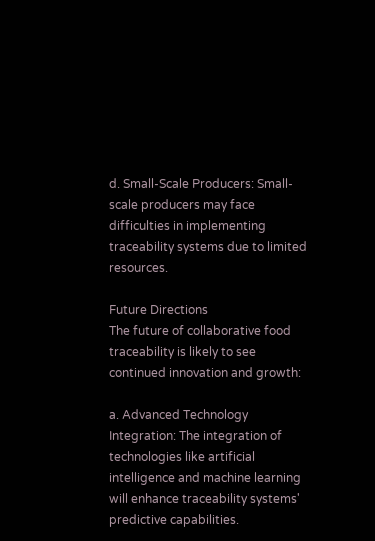d. Small-Scale Producers: Small-scale producers may face difficulties in implementing traceability systems due to limited resources.

Future Directions
The future of collaborative food traceability is likely to see continued innovation and growth:

a. Advanced Technology Integration: The integration of technologies like artificial intelligence and machine learning will enhance traceability systems' predictive capabilities.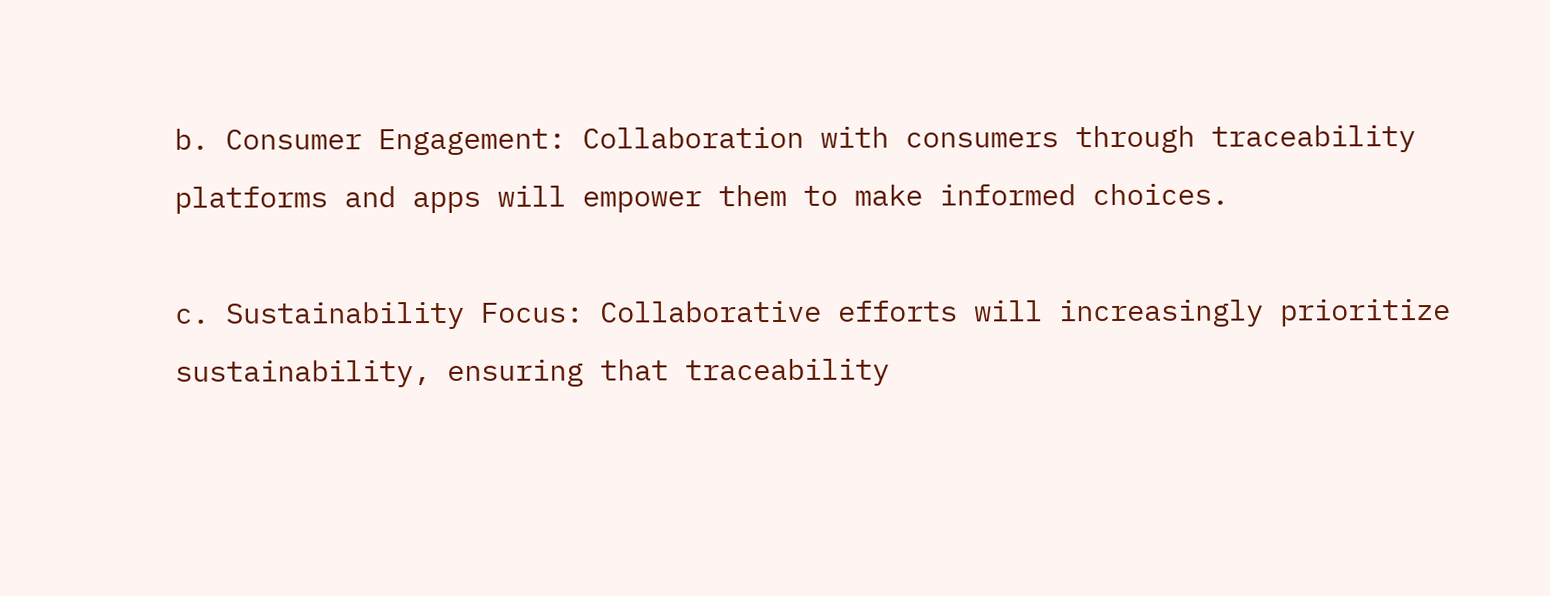b. Consumer Engagement: Collaboration with consumers through traceability platforms and apps will empower them to make informed choices.

c. Sustainability Focus: Collaborative efforts will increasingly prioritize sustainability, ensuring that traceability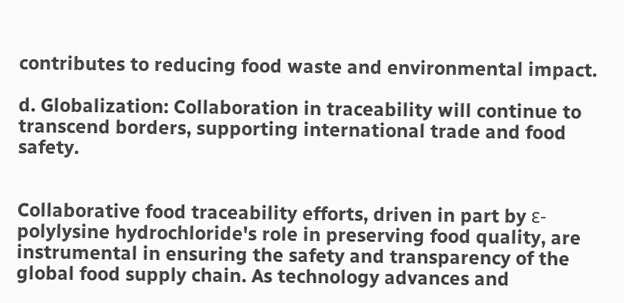contributes to reducing food waste and environmental impact.

d. Globalization: Collaboration in traceability will continue to transcend borders, supporting international trade and food safety.


Collaborative food traceability efforts, driven in part by ε-polylysine hydrochloride's role in preserving food quality, are instrumental in ensuring the safety and transparency of the global food supply chain. As technology advances and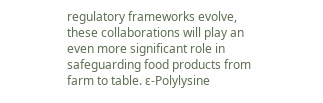regulatory frameworks evolve, these collaborations will play an even more significant role in safeguarding food products from farm to table. ε-Polylysine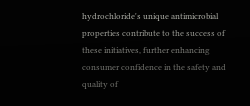hydrochloride's unique antimicrobial properties contribute to the success of these initiatives, further enhancing consumer confidence in the safety and quality of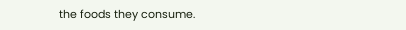the foods they consume.